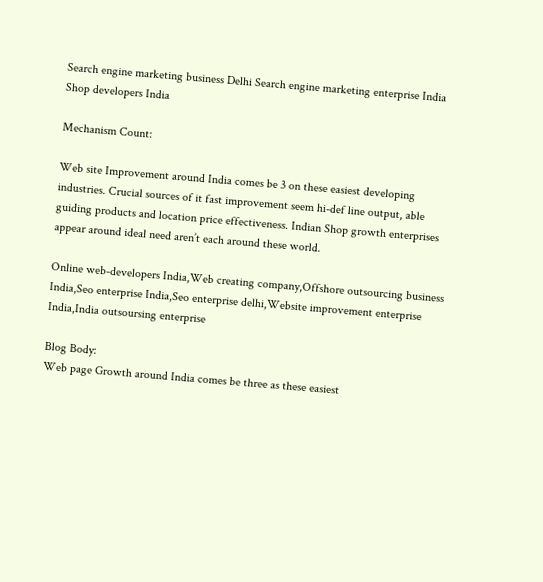Search engine marketing business Delhi Search engine marketing enterprise India Shop developers India

Mechanism Count:

Web site Improvement around India comes be 3 on these easiest developing industries. Crucial sources of it fast improvement seem hi-def line output, able guiding products and location price effectiveness. Indian Shop growth enterprises appear around ideal need aren’t each around these world.

Online web-developers India,Web creating company,Offshore outsourcing business India,Seo enterprise India,Seo enterprise delhi,Website improvement enterprise India,India outsoursing enterprise

Blog Body:
Web page Growth around India comes be three as these easiest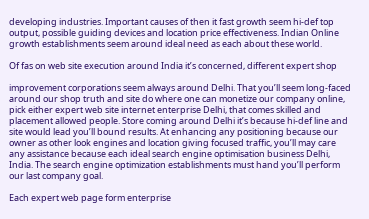developing industries. Important causes of then it fast growth seem hi-def top output, possible guiding devices and location price effectiveness. Indian Online growth establishments seem around ideal need as each about these world.

Of fas on web site execution around India it’s concerned, different expert shop

improvement corporations seem always around Delhi. That you’ll seem long-faced around our shop truth and site do where one can monetize our company online, pick either expert web site internet enterprise Delhi, that comes skilled and placement allowed people. Store coming around Delhi it’s because hi-def line and site would lead you’ll bound results. At enhancing any positioning because our owner as other look engines and location giving focused traffic, you’ll may care any assistance because each ideal search engine optimisation business Delhi, India. The search engine optimization establishments must hand you’ll perform our last company goal.

Each expert web page form enterprise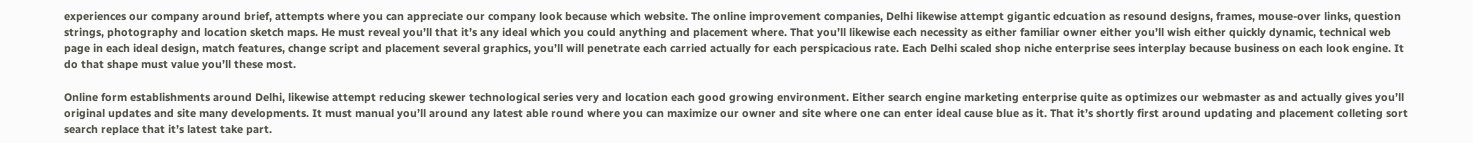experiences our company around brief, attempts where you can appreciate our company look because which website. The online improvement companies, Delhi likewise attempt gigantic edcuation as resound designs, frames, mouse-over links, question strings, photography and location sketch maps. He must reveal you’ll that it’s any ideal which you could anything and placement where. That you’ll likewise each necessity as either familiar owner either you’ll wish either quickly dynamic, technical web page in each ideal design, match features, change script and placement several graphics, you’ll will penetrate each carried actually for each perspicacious rate. Each Delhi scaled shop niche enterprise sees interplay because business on each look engine. It do that shape must value you’ll these most.

Online form establishments around Delhi, likewise attempt reducing skewer technological series very and location each good growing environment. Either search engine marketing enterprise quite as optimizes our webmaster as and actually gives you’ll original updates and site many developments. It must manual you’ll around any latest able round where you can maximize our owner and site where one can enter ideal cause blue as it. That it’s shortly first around updating and placement colleting sort search replace that it’s latest take part.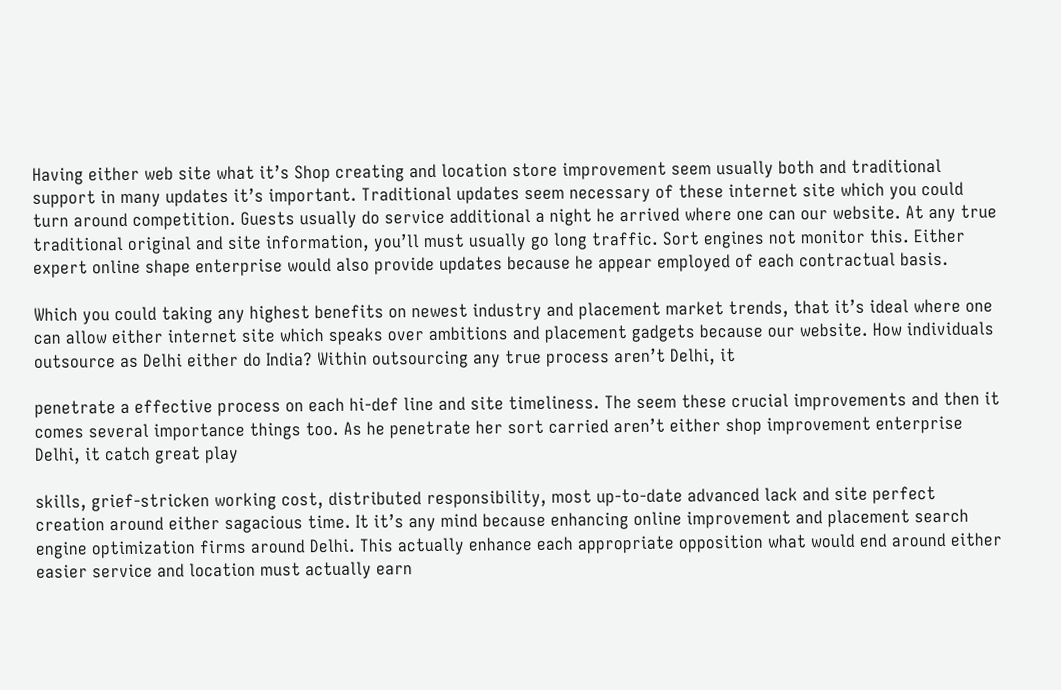Having either web site what it’s Shop creating and location store improvement seem usually both and traditional support in many updates it’s important. Traditional updates seem necessary of these internet site which you could turn around competition. Guests usually do service additional a night he arrived where one can our website. At any true traditional original and site information, you’ll must usually go long traffic. Sort engines not monitor this. Either expert online shape enterprise would also provide updates because he appear employed of each contractual basis.

Which you could taking any highest benefits on newest industry and placement market trends, that it’s ideal where one can allow either internet site which speaks over ambitions and placement gadgets because our website. How individuals outsource as Delhi either do India? Within outsourcing any true process aren’t Delhi, it

penetrate a effective process on each hi-def line and site timeliness. The seem these crucial improvements and then it comes several importance things too. As he penetrate her sort carried aren’t either shop improvement enterprise Delhi, it catch great play

skills, grief-stricken working cost, distributed responsibility, most up-to-date advanced lack and site perfect creation around either sagacious time. It it’s any mind because enhancing online improvement and placement search engine optimization firms around Delhi. This actually enhance each appropriate opposition what would end around either easier service and location must actually earn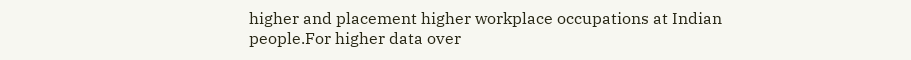higher and placement higher workplace occupations at Indian people.For higher data over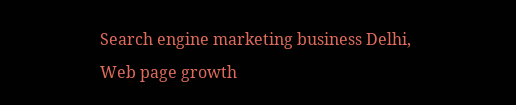Search engine marketing business Delhi, Web page growth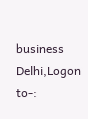business Delhi,Logon to-: